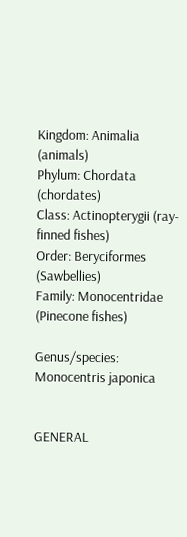Kingdom: Animalia (animals)
Phylum: Chordata (chordates)
Class: Actinopterygii (ray-finned fishes)
Order: Beryciformes (Sawbellies)
Family: Monocentridae (Pinecone fishes)

Genus/species: Monocentris japonica


GENERAL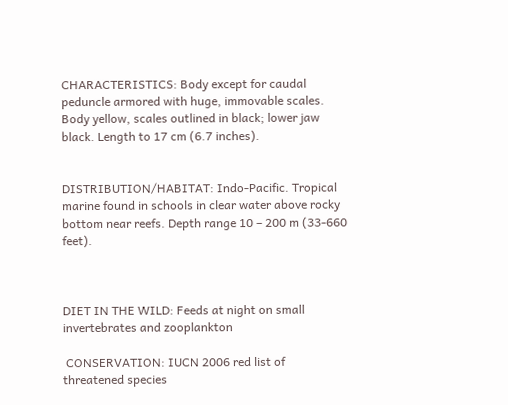CHARACTERISTICS: Body except for caudal peduncle armored with huge, immovable scales. Body yellow, scales outlined in black; lower jaw black. Length to 17 cm (6.7 inches).


DISTRIBUTION/HABITAT: Indo-Pacific. Tropical marine found in schools in clear water above rocky bottom near reefs. Depth range 10 – 200 m (33-660 feet).



DIET IN THE WILD: Feeds at night on small invertebrates and zooplankton

 CONSERVATION: IUCN 2006 red list of threatened species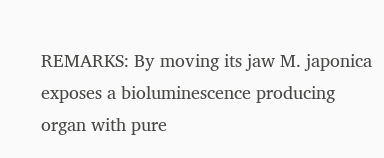REMARKS: By moving its jaw M. japonica  exposes a bioluminescence producing organ with pure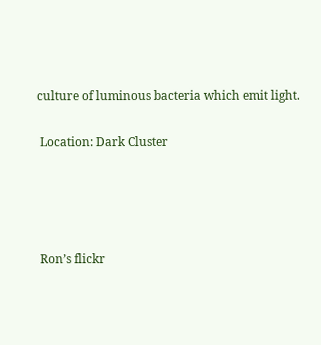culture of luminous bacteria which emit light.

 Location: Dark Cluster




 Ron’s flickr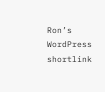Ron’s WordPress shortlink